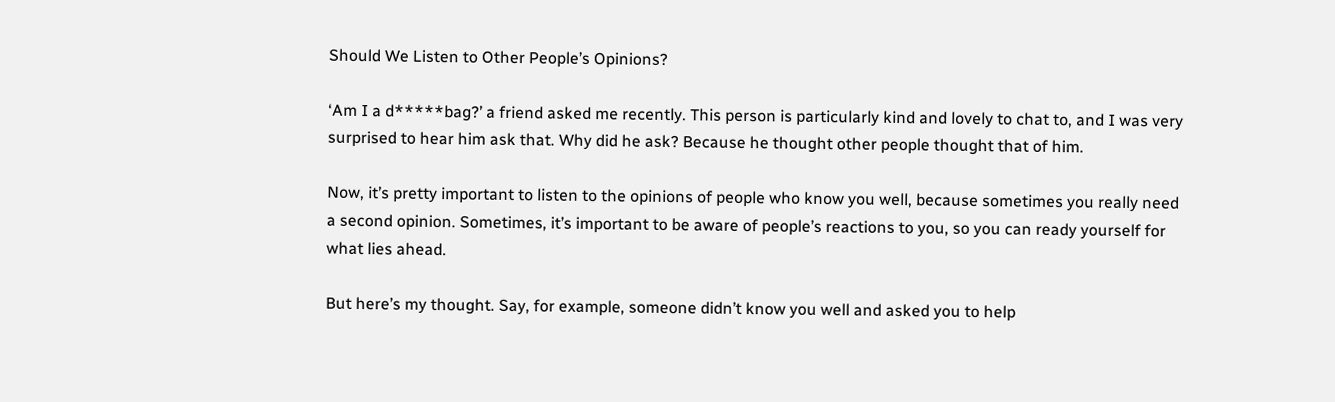Should We Listen to Other People’s Opinions?

‘Am I a d*****bag?’ a friend asked me recently. This person is particularly kind and lovely to chat to, and I was very surprised to hear him ask that. Why did he ask? Because he thought other people thought that of him.

Now, it’s pretty important to listen to the opinions of people who know you well, because sometimes you really need a second opinion. Sometimes, it’s important to be aware of people’s reactions to you, so you can ready yourself for what lies ahead.

But here’s my thought. Say, for example, someone didn’t know you well and asked you to help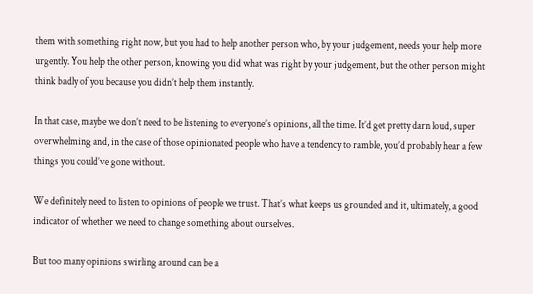them with something right now, but you had to help another person who, by your judgement, needs your help more urgently. You help the other person, knowing you did what was right by your judgement, but the other person might think badly of you because you didn’t help them instantly.

In that case, maybe we don’t need to be listening to everyone’s opinions, all the time. It’d get pretty darn loud, super overwhelming and, in the case of those opinionated people who have a tendency to ramble, you’d probably hear a few things you could’ve gone without.

We definitely need to listen to opinions of people we trust. That’s what keeps us grounded and it, ultimately, a good indicator of whether we need to change something about ourselves.

But too many opinions swirling around can be a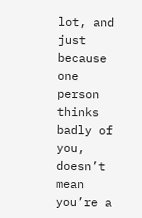lot, and just because one person thinks badly of you, doesn’t mean you’re a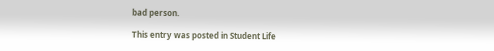bad person.

This entry was posted in Student Life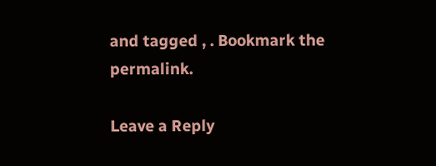and tagged , . Bookmark the permalink.

Leave a Reply